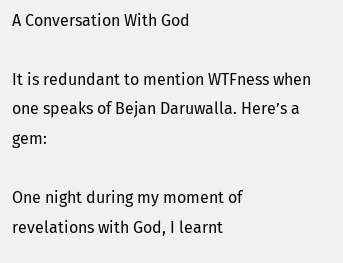A Conversation With God

It is redundant to mention WTFness when one speaks of Bejan Daruwalla. Here’s a gem:

One night during my moment of revelations with God, I learnt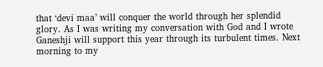that ‘devi maa’ will conquer the world through her splendid glory. As I was writing my conversation with God and I wrote Ganeshji will support this year through its turbulent times. Next morning to my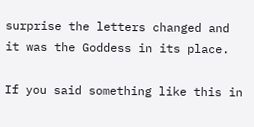surprise the letters changed and it was the Goddess in its place.

If you said something like this in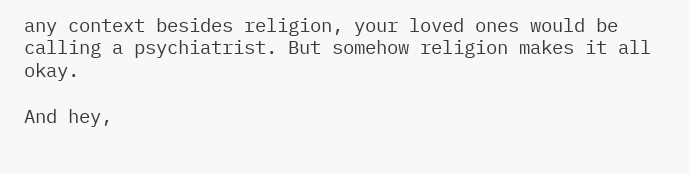any context besides religion, your loved ones would be calling a psychiatrist. But somehow religion makes it all okay.

And hey,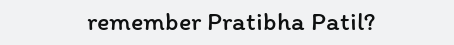remember Pratibha Patil?